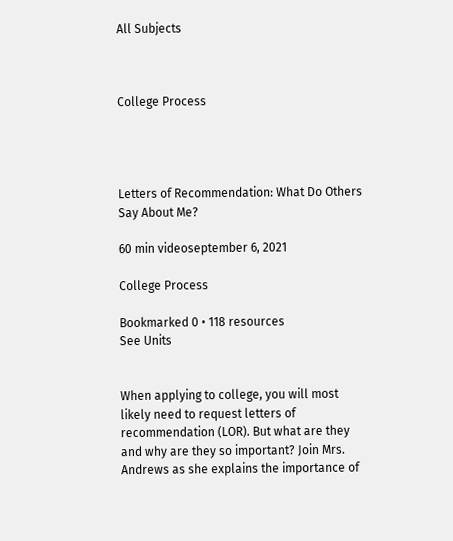All Subjects



College Process




Letters of Recommendation: What Do Others Say About Me?

60 min videoseptember 6, 2021

College Process

Bookmarked 0 • 118 resources
See Units


When applying to college, you will most likely need to request letters of recommendation (LOR). But what are they and why are they so important? Join Mrs. Andrews as she explains the importance of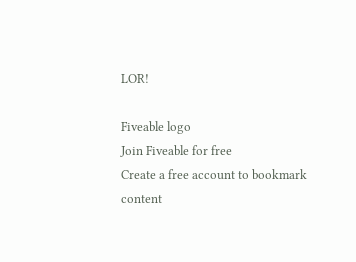LOR!

Fiveable logo
Join Fiveable for free
Create a free account to bookmark content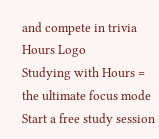and compete in trivia
Hours Logo
Studying with Hours = the ultimate focus mode
Start a free study session